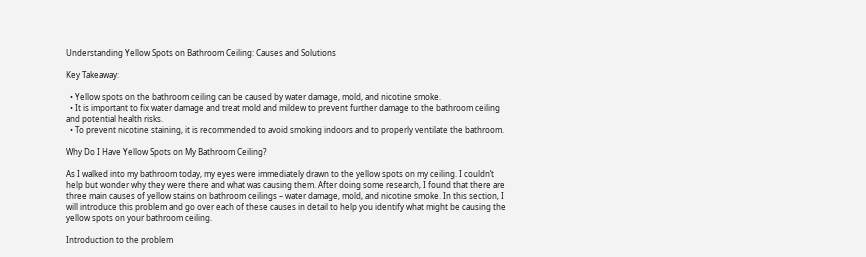Understanding Yellow Spots on Bathroom Ceiling: Causes and Solutions

Key Takeaway:

  • Yellow spots on the bathroom ceiling can be caused by water damage, mold, and nicotine smoke.
  • It is important to fix water damage and treat mold and mildew to prevent further damage to the bathroom ceiling and potential health risks.
  • To prevent nicotine staining, it is recommended to avoid smoking indoors and to properly ventilate the bathroom.

Why Do I Have Yellow Spots on My Bathroom Ceiling?

As I walked into my bathroom today, my eyes were immediately drawn to the yellow spots on my ceiling. I couldn’t help but wonder why they were there and what was causing them. After doing some research, I found that there are three main causes of yellow stains on bathroom ceilings – water damage, mold, and nicotine smoke. In this section, I will introduce this problem and go over each of these causes in detail to help you identify what might be causing the yellow spots on your bathroom ceiling.

Introduction to the problem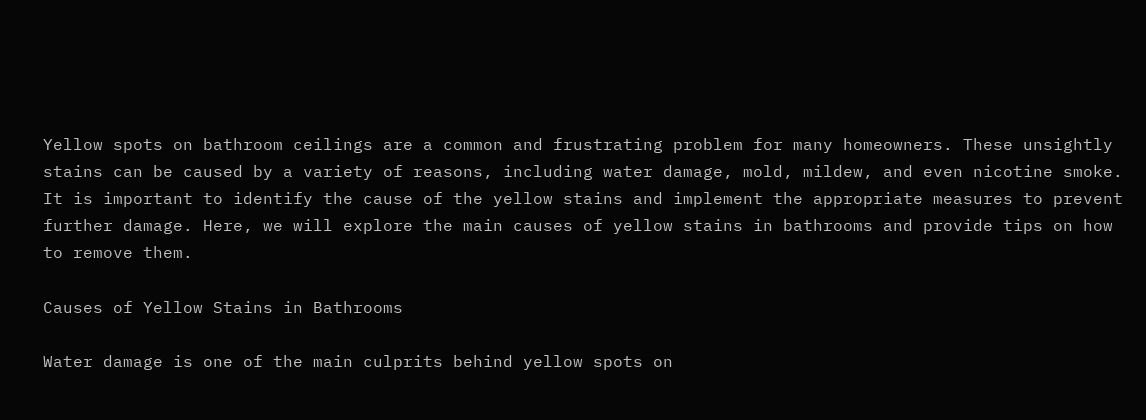Yellow spots on bathroom ceilings are a common and frustrating problem for many homeowners. These unsightly stains can be caused by a variety of reasons, including water damage, mold, mildew, and even nicotine smoke. It is important to identify the cause of the yellow stains and implement the appropriate measures to prevent further damage. Here, we will explore the main causes of yellow stains in bathrooms and provide tips on how to remove them.

Causes of Yellow Stains in Bathrooms

Water damage is one of the main culprits behind yellow spots on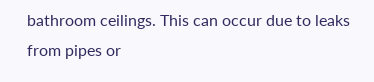bathroom ceilings. This can occur due to leaks from pipes or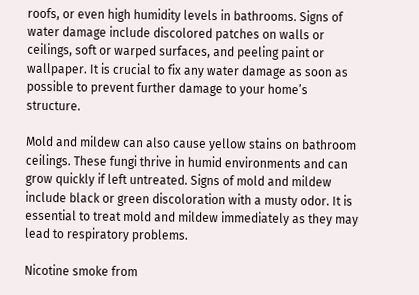roofs, or even high humidity levels in bathrooms. Signs of water damage include discolored patches on walls or ceilings, soft or warped surfaces, and peeling paint or wallpaper. It is crucial to fix any water damage as soon as possible to prevent further damage to your home’s structure.

Mold and mildew can also cause yellow stains on bathroom ceilings. These fungi thrive in humid environments and can grow quickly if left untreated. Signs of mold and mildew include black or green discoloration with a musty odor. It is essential to treat mold and mildew immediately as they may lead to respiratory problems.

Nicotine smoke from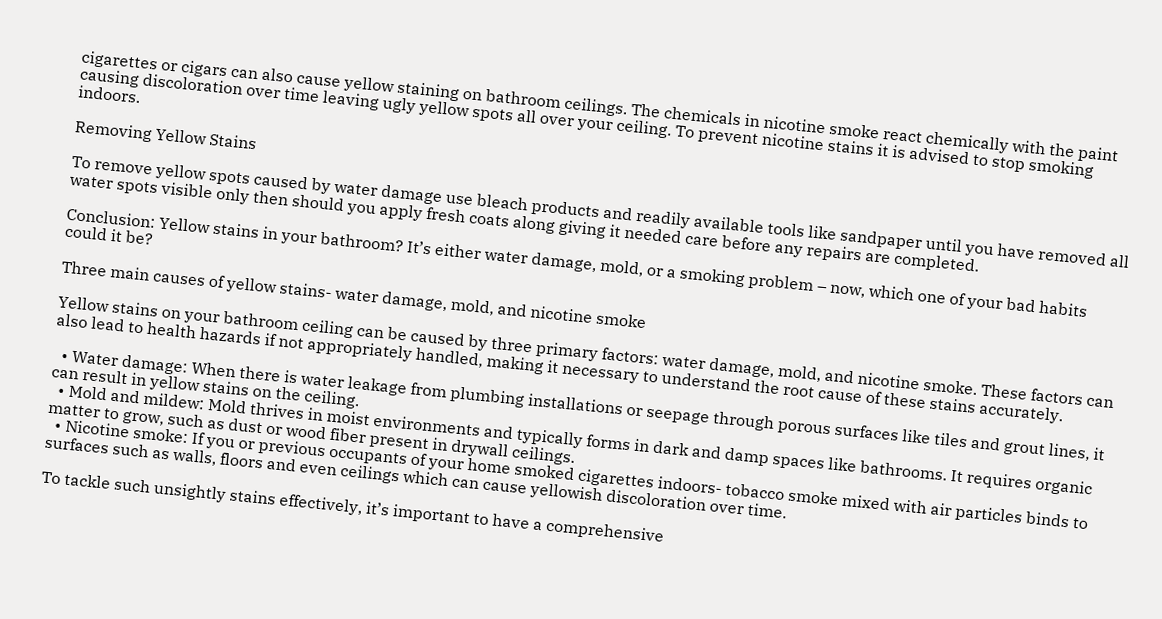cigarettes or cigars can also cause yellow staining on bathroom ceilings. The chemicals in nicotine smoke react chemically with the paint causing discoloration over time leaving ugly yellow spots all over your ceiling. To prevent nicotine stains it is advised to stop smoking indoors.

Removing Yellow Stains

To remove yellow spots caused by water damage use bleach products and readily available tools like sandpaper until you have removed all water spots visible only then should you apply fresh coats along giving it needed care before any repairs are completed.

Conclusion: Yellow stains in your bathroom? It’s either water damage, mold, or a smoking problem – now, which one of your bad habits could it be?

Three main causes of yellow stains- water damage, mold, and nicotine smoke

Yellow stains on your bathroom ceiling can be caused by three primary factors: water damage, mold, and nicotine smoke. These factors can also lead to health hazards if not appropriately handled, making it necessary to understand the root cause of these stains accurately.

  • Water damage: When there is water leakage from plumbing installations or seepage through porous surfaces like tiles and grout lines, it can result in yellow stains on the ceiling.
  • Mold and mildew: Mold thrives in moist environments and typically forms in dark and damp spaces like bathrooms. It requires organic matter to grow, such as dust or wood fiber present in drywall ceilings.
  • Nicotine smoke: If you or previous occupants of your home smoked cigarettes indoors- tobacco smoke mixed with air particles binds to surfaces such as walls, floors and even ceilings which can cause yellowish discoloration over time.

To tackle such unsightly stains effectively, it’s important to have a comprehensive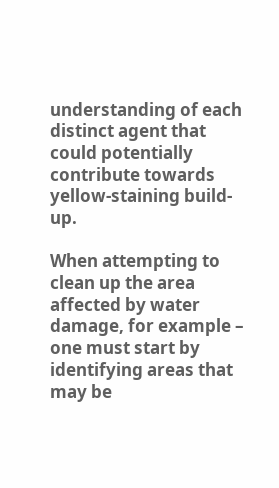understanding of each distinct agent that could potentially contribute towards yellow-staining build-up.

When attempting to clean up the area affected by water damage, for example – one must start by identifying areas that may be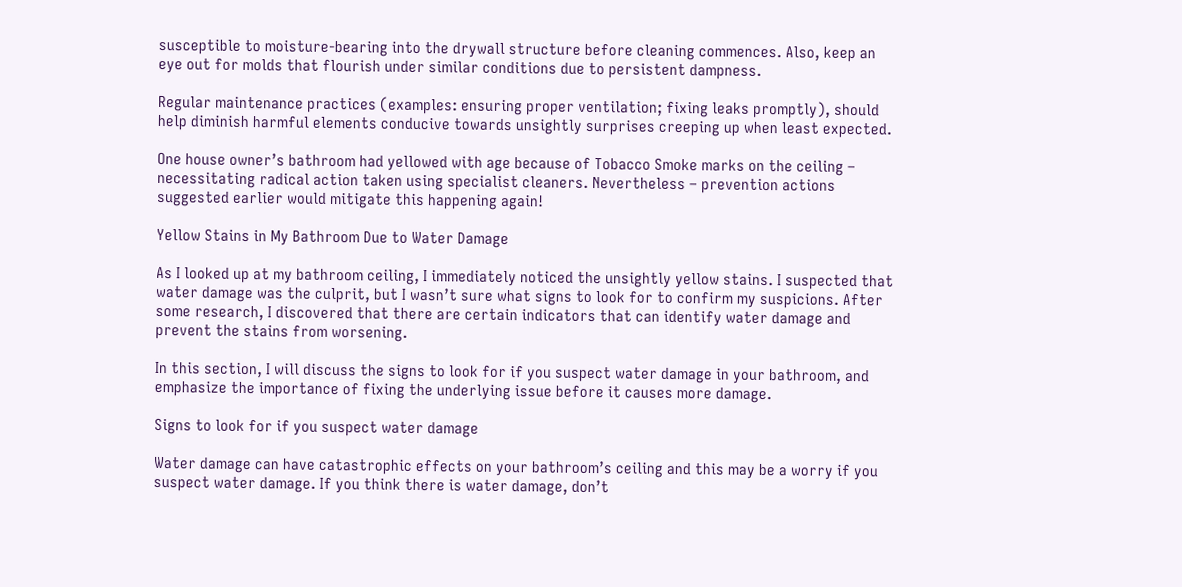susceptible to moisture-bearing into the drywall structure before cleaning commences. Also, keep an eye out for molds that flourish under similar conditions due to persistent dampness.

Regular maintenance practices (examples: ensuring proper ventilation; fixing leaks promptly), should help diminish harmful elements conducive towards unsightly surprises creeping up when least expected.

One house owner’s bathroom had yellowed with age because of Tobacco Smoke marks on the ceiling – necessitating radical action taken using specialist cleaners. Nevertheless – prevention actions suggested earlier would mitigate this happening again!

Yellow Stains in My Bathroom Due to Water Damage

As I looked up at my bathroom ceiling, I immediately noticed the unsightly yellow stains. I suspected that water damage was the culprit, but I wasn’t sure what signs to look for to confirm my suspicions. After some research, I discovered that there are certain indicators that can identify water damage and prevent the stains from worsening.

In this section, I will discuss the signs to look for if you suspect water damage in your bathroom, and emphasize the importance of fixing the underlying issue before it causes more damage.

Signs to look for if you suspect water damage

Water damage can have catastrophic effects on your bathroom’s ceiling and this may be a worry if you suspect water damage. If you think there is water damage, don’t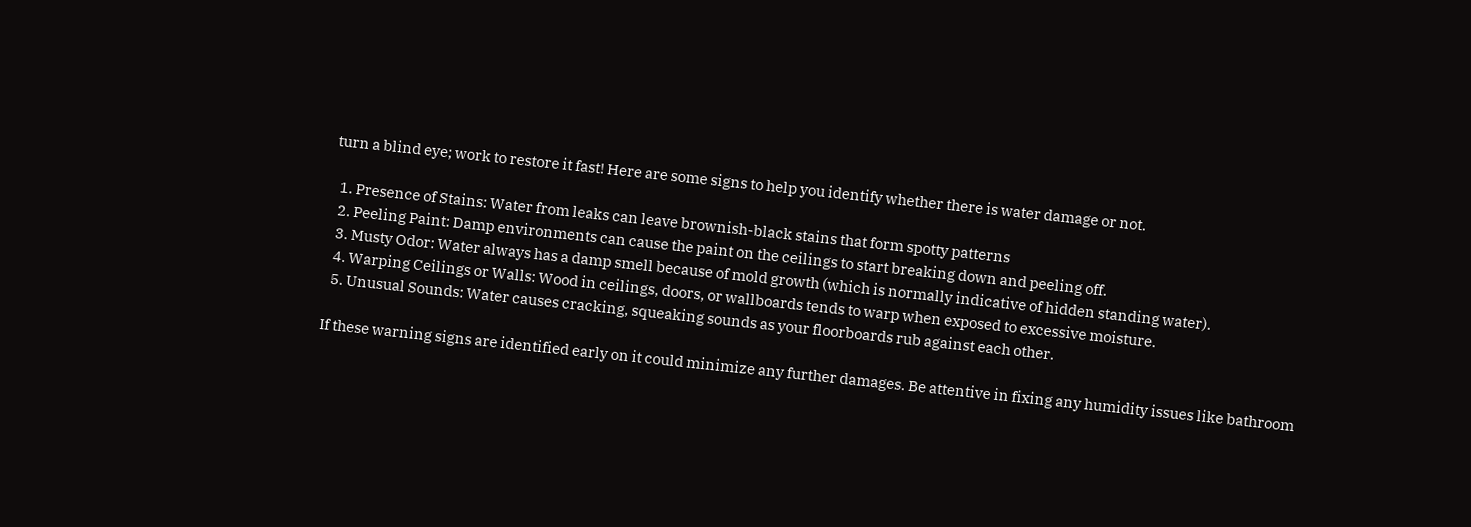turn a blind eye; work to restore it fast! Here are some signs to help you identify whether there is water damage or not.

  1. Presence of Stains: Water from leaks can leave brownish-black stains that form spotty patterns
  2. Peeling Paint: Damp environments can cause the paint on the ceilings to start breaking down and peeling off.
  3. Musty Odor: Water always has a damp smell because of mold growth (which is normally indicative of hidden standing water).
  4. Warping Ceilings or Walls: Wood in ceilings, doors, or wallboards tends to warp when exposed to excessive moisture.
  5. Unusual Sounds: Water causes cracking, squeaking sounds as your floorboards rub against each other.

If these warning signs are identified early on it could minimize any further damages. Be attentive in fixing any humidity issues like bathroom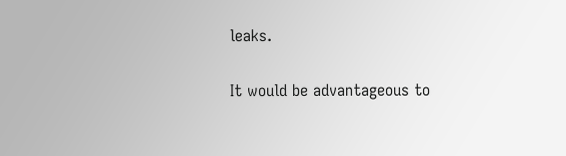leaks.

It would be advantageous to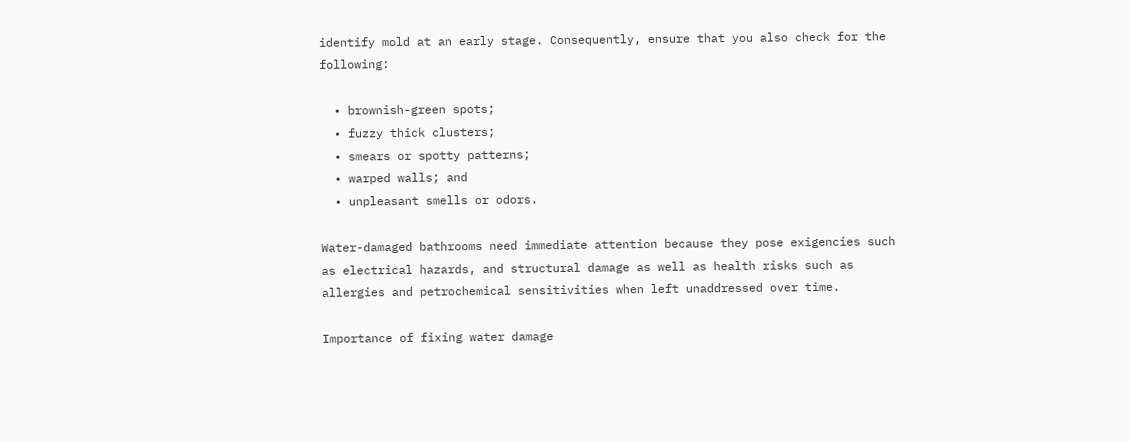identify mold at an early stage. Consequently, ensure that you also check for the following:

  • brownish-green spots;
  • fuzzy thick clusters;
  • smears or spotty patterns;
  • warped walls; and
  • unpleasant smells or odors.

Water-damaged bathrooms need immediate attention because they pose exigencies such as electrical hazards, and structural damage as well as health risks such as allergies and petrochemical sensitivities when left unaddressed over time.

Importance of fixing water damage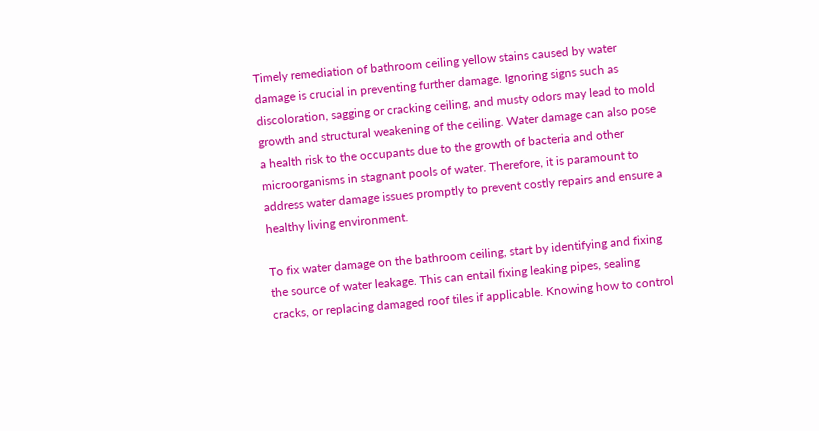Timely remediation of bathroom ceiling yellow stains caused by water damage is crucial in preventing further damage. Ignoring signs such as discoloration, sagging or cracking ceiling, and musty odors may lead to mold growth and structural weakening of the ceiling. Water damage can also pose a health risk to the occupants due to the growth of bacteria and other microorganisms in stagnant pools of water. Therefore, it is paramount to address water damage issues promptly to prevent costly repairs and ensure a healthy living environment.

To fix water damage on the bathroom ceiling, start by identifying and fixing the source of water leakage. This can entail fixing leaking pipes, sealing cracks, or replacing damaged roof tiles if applicable. Knowing how to control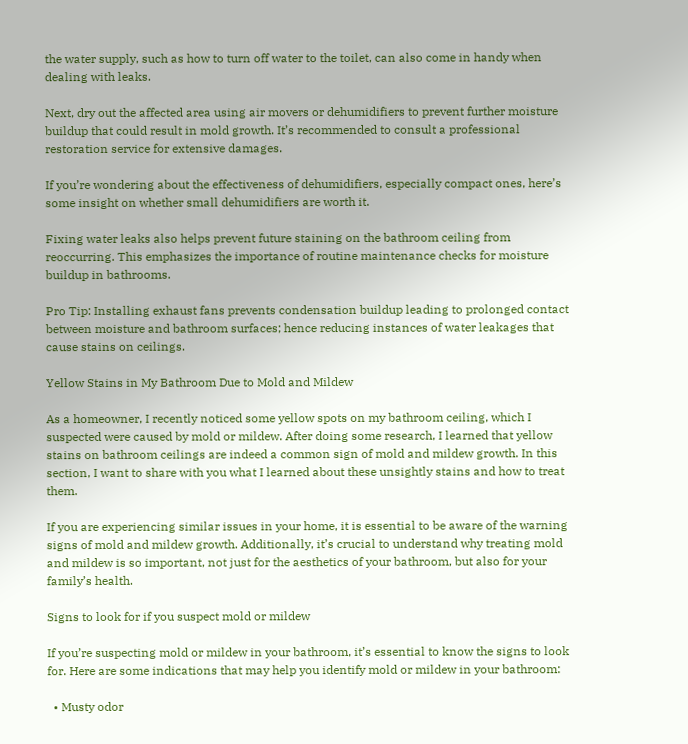the water supply, such as how to turn off water to the toilet, can also come in handy when dealing with leaks.

Next, dry out the affected area using air movers or dehumidifiers to prevent further moisture buildup that could result in mold growth. It’s recommended to consult a professional restoration service for extensive damages.

If you’re wondering about the effectiveness of dehumidifiers, especially compact ones, here’s some insight on whether small dehumidifiers are worth it.

Fixing water leaks also helps prevent future staining on the bathroom ceiling from reoccurring. This emphasizes the importance of routine maintenance checks for moisture buildup in bathrooms.

Pro Tip: Installing exhaust fans prevents condensation buildup leading to prolonged contact between moisture and bathroom surfaces; hence reducing instances of water leakages that cause stains on ceilings.

Yellow Stains in My Bathroom Due to Mold and Mildew

As a homeowner, I recently noticed some yellow spots on my bathroom ceiling, which I suspected were caused by mold or mildew. After doing some research, I learned that yellow stains on bathroom ceilings are indeed a common sign of mold and mildew growth. In this section, I want to share with you what I learned about these unsightly stains and how to treat them.

If you are experiencing similar issues in your home, it is essential to be aware of the warning signs of mold and mildew growth. Additionally, it’s crucial to understand why treating mold and mildew is so important, not just for the aesthetics of your bathroom, but also for your family’s health.

Signs to look for if you suspect mold or mildew

If you’re suspecting mold or mildew in your bathroom, it’s essential to know the signs to look for. Here are some indications that may help you identify mold or mildew in your bathroom:

  • Musty odor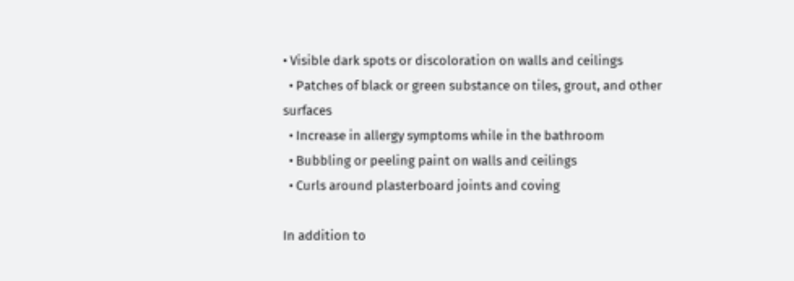• Visible dark spots or discoloration on walls and ceilings
  • Patches of black or green substance on tiles, grout, and other surfaces
  • Increase in allergy symptoms while in the bathroom
  • Bubbling or peeling paint on walls and ceilings
  • Curls around plasterboard joints and coving

In addition to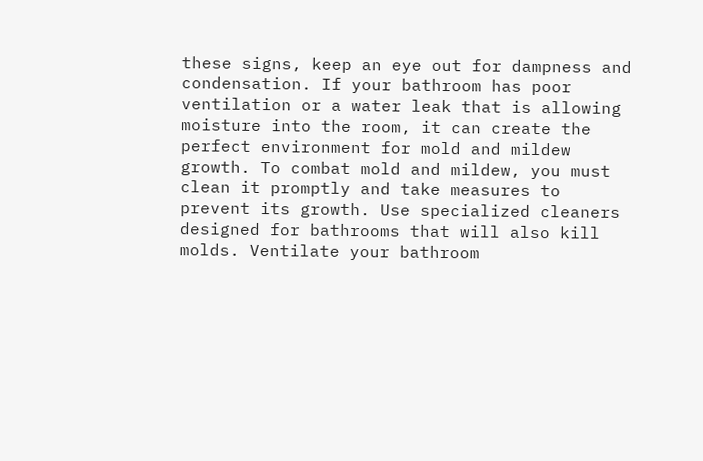these signs, keep an eye out for dampness and condensation. If your bathroom has poor ventilation or a water leak that is allowing moisture into the room, it can create the perfect environment for mold and mildew growth. To combat mold and mildew, you must clean it promptly and take measures to prevent its growth. Use specialized cleaners designed for bathrooms that will also kill molds. Ventilate your bathroom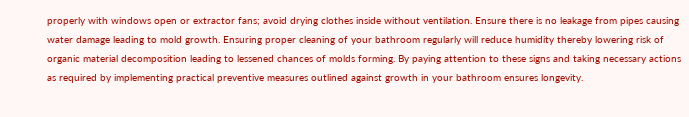properly with windows open or extractor fans; avoid drying clothes inside without ventilation. Ensure there is no leakage from pipes causing water damage leading to mold growth. Ensuring proper cleaning of your bathroom regularly will reduce humidity thereby lowering risk of organic material decomposition leading to lessened chances of molds forming. By paying attention to these signs and taking necessary actions as required by implementing practical preventive measures outlined against growth in your bathroom ensures longevity.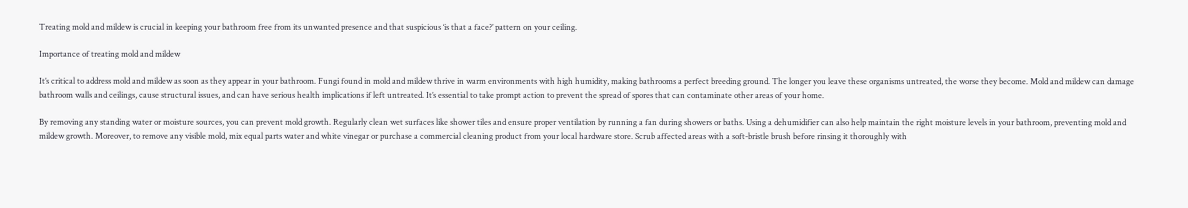Treating mold and mildew is crucial in keeping your bathroom free from its unwanted presence and that suspicious ‘is that a face?’ pattern on your ceiling.

Importance of treating mold and mildew

It’s critical to address mold and mildew as soon as they appear in your bathroom. Fungi found in mold and mildew thrive in warm environments with high humidity, making bathrooms a perfect breeding ground. The longer you leave these organisms untreated, the worse they become. Mold and mildew can damage bathroom walls and ceilings, cause structural issues, and can have serious health implications if left untreated. It’s essential to take prompt action to prevent the spread of spores that can contaminate other areas of your home.

By removing any standing water or moisture sources, you can prevent mold growth. Regularly clean wet surfaces like shower tiles and ensure proper ventilation by running a fan during showers or baths. Using a dehumidifier can also help maintain the right moisture levels in your bathroom, preventing mold and mildew growth. Moreover, to remove any visible mold, mix equal parts water and white vinegar or purchase a commercial cleaning product from your local hardware store. Scrub affected areas with a soft-bristle brush before rinsing it thoroughly with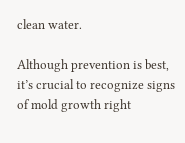clean water.

Although prevention is best, it’s crucial to recognize signs of mold growth right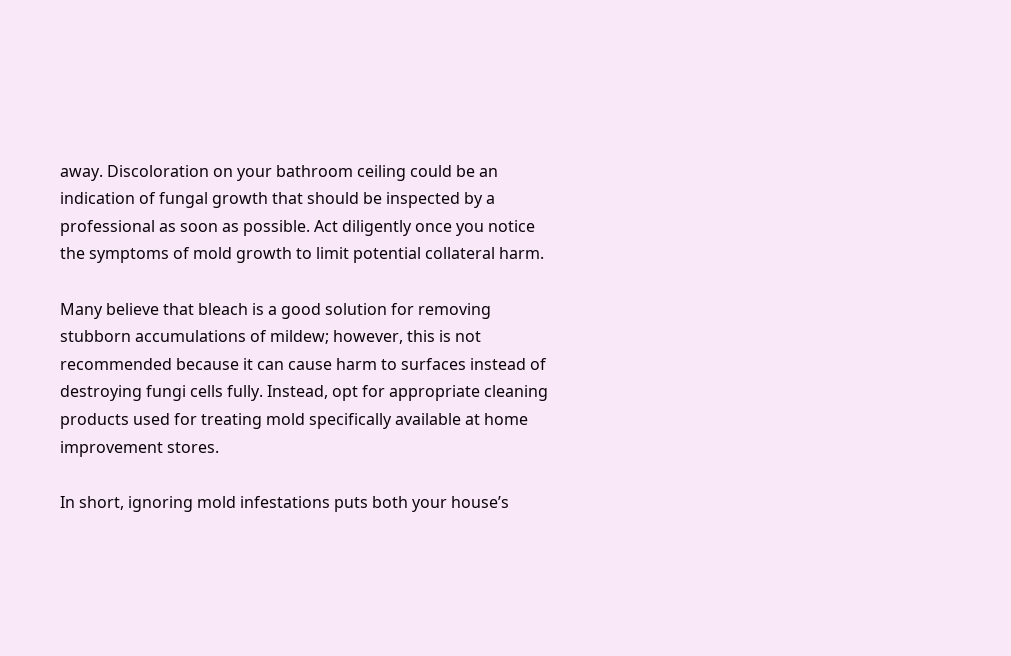away. Discoloration on your bathroom ceiling could be an indication of fungal growth that should be inspected by a professional as soon as possible. Act diligently once you notice the symptoms of mold growth to limit potential collateral harm.

Many believe that bleach is a good solution for removing stubborn accumulations of mildew; however, this is not recommended because it can cause harm to surfaces instead of destroying fungi cells fully. Instead, opt for appropriate cleaning products used for treating mold specifically available at home improvement stores.

In short, ignoring mold infestations puts both your house’s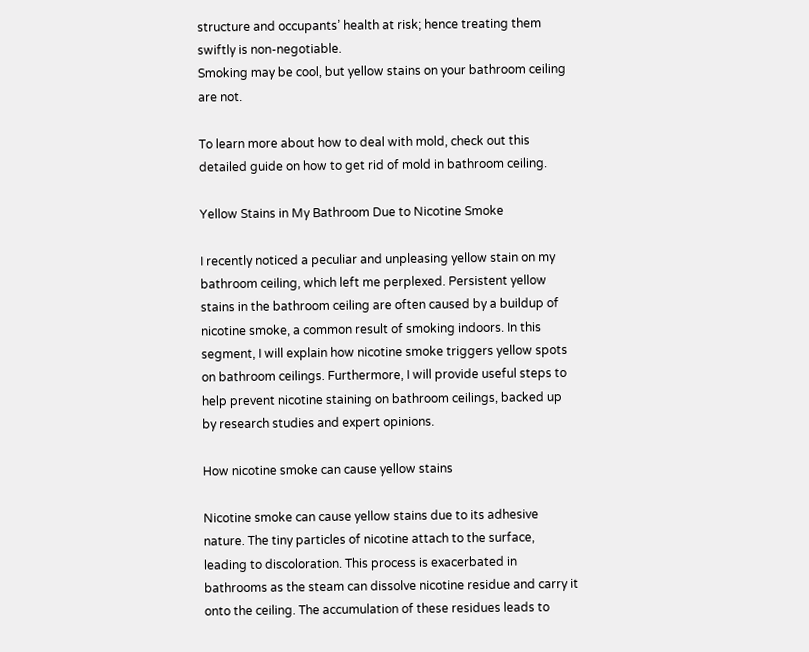structure and occupants’ health at risk; hence treating them swiftly is non-negotiable.
Smoking may be cool, but yellow stains on your bathroom ceiling are not.

To learn more about how to deal with mold, check out this detailed guide on how to get rid of mold in bathroom ceiling.

Yellow Stains in My Bathroom Due to Nicotine Smoke

I recently noticed a peculiar and unpleasing yellow stain on my bathroom ceiling, which left me perplexed. Persistent yellow stains in the bathroom ceiling are often caused by a buildup of nicotine smoke, a common result of smoking indoors. In this segment, I will explain how nicotine smoke triggers yellow spots on bathroom ceilings. Furthermore, I will provide useful steps to help prevent nicotine staining on bathroom ceilings, backed up by research studies and expert opinions.

How nicotine smoke can cause yellow stains

Nicotine smoke can cause yellow stains due to its adhesive nature. The tiny particles of nicotine attach to the surface, leading to discoloration. This process is exacerbated in bathrooms as the steam can dissolve nicotine residue and carry it onto the ceiling. The accumulation of these residues leads to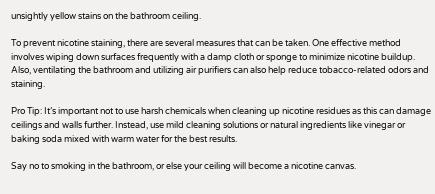unsightly yellow stains on the bathroom ceiling.

To prevent nicotine staining, there are several measures that can be taken. One effective method involves wiping down surfaces frequently with a damp cloth or sponge to minimize nicotine buildup. Also, ventilating the bathroom and utilizing air purifiers can also help reduce tobacco-related odors and staining.

Pro Tip: It’s important not to use harsh chemicals when cleaning up nicotine residues as this can damage ceilings and walls further. Instead, use mild cleaning solutions or natural ingredients like vinegar or baking soda mixed with warm water for the best results.

Say no to smoking in the bathroom, or else your ceiling will become a nicotine canvas.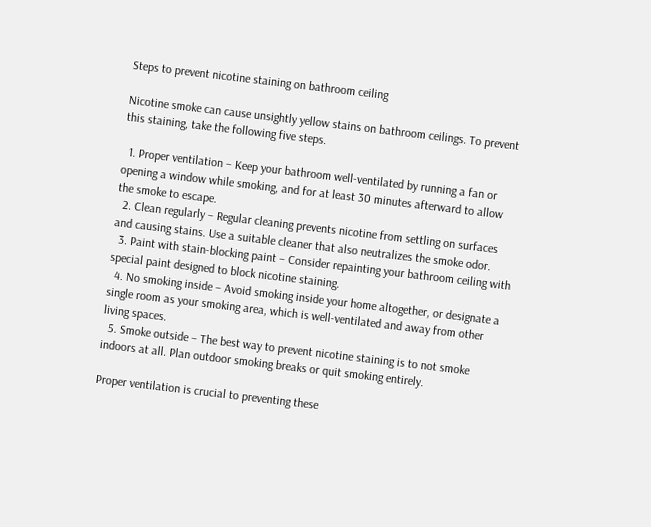Steps to prevent nicotine staining on bathroom ceiling

Nicotine smoke can cause unsightly yellow stains on bathroom ceilings. To prevent this staining, take the following five steps.

  1. Proper ventilation – Keep your bathroom well-ventilated by running a fan or opening a window while smoking, and for at least 30 minutes afterward to allow the smoke to escape.
  2. Clean regularly – Regular cleaning prevents nicotine from settling on surfaces and causing stains. Use a suitable cleaner that also neutralizes the smoke odor.
  3. Paint with stain-blocking paint – Consider repainting your bathroom ceiling with special paint designed to block nicotine staining.
  4. No smoking inside – Avoid smoking inside your home altogether, or designate a single room as your smoking area, which is well-ventilated and away from other living spaces.
  5. Smoke outside – The best way to prevent nicotine staining is to not smoke indoors at all. Plan outdoor smoking breaks or quit smoking entirely.

Proper ventilation is crucial to preventing these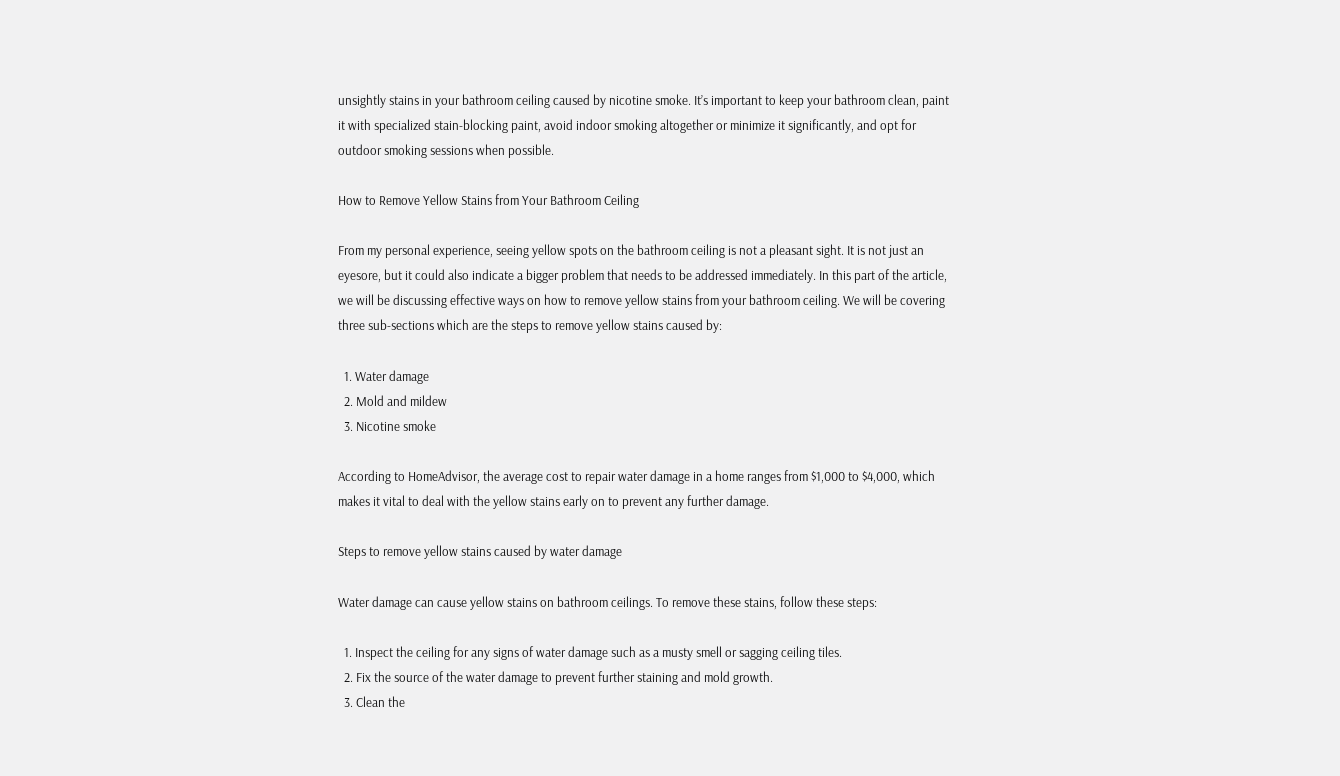unsightly stains in your bathroom ceiling caused by nicotine smoke. It’s important to keep your bathroom clean, paint it with specialized stain-blocking paint, avoid indoor smoking altogether or minimize it significantly, and opt for outdoor smoking sessions when possible.

How to Remove Yellow Stains from Your Bathroom Ceiling

From my personal experience, seeing yellow spots on the bathroom ceiling is not a pleasant sight. It is not just an eyesore, but it could also indicate a bigger problem that needs to be addressed immediately. In this part of the article, we will be discussing effective ways on how to remove yellow stains from your bathroom ceiling. We will be covering three sub-sections which are the steps to remove yellow stains caused by:

  1. Water damage
  2. Mold and mildew
  3. Nicotine smoke

According to HomeAdvisor, the average cost to repair water damage in a home ranges from $1,000 to $4,000, which makes it vital to deal with the yellow stains early on to prevent any further damage.

Steps to remove yellow stains caused by water damage

Water damage can cause yellow stains on bathroom ceilings. To remove these stains, follow these steps:

  1. Inspect the ceiling for any signs of water damage such as a musty smell or sagging ceiling tiles.
  2. Fix the source of the water damage to prevent further staining and mold growth.
  3. Clean the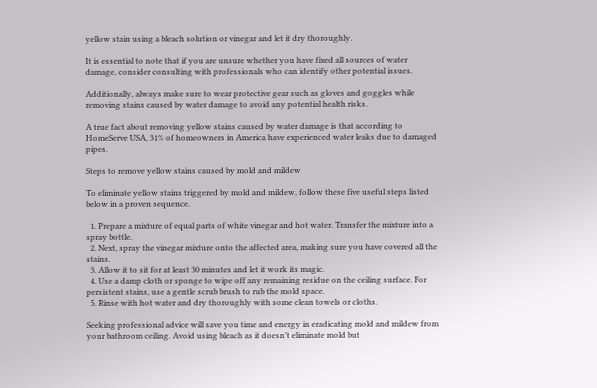yellow stain using a bleach solution or vinegar and let it dry thoroughly.

It is essential to note that if you are unsure whether you have fixed all sources of water damage, consider consulting with professionals who can identify other potential issues.

Additionally, always make sure to wear protective gear such as gloves and goggles while removing stains caused by water damage to avoid any potential health risks.

A true fact about removing yellow stains caused by water damage is that according to HomeServe USA, 31% of homeowners in America have experienced water leaks due to damaged pipes.

Steps to remove yellow stains caused by mold and mildew

To eliminate yellow stains triggered by mold and mildew, follow these five useful steps listed below in a proven sequence.

  1. Prepare a mixture of equal parts of white vinegar and hot water. Transfer the mixture into a spray bottle.
  2. Next, spray the vinegar mixture onto the affected area, making sure you have covered all the stains.
  3. Allow it to sit for at least 30 minutes and let it work its magic.
  4. Use a damp cloth or sponge to wipe off any remaining residue on the ceiling surface. For persistent stains, use a gentle scrub brush to rub the mold space.
  5. Rinse with hot water and dry thoroughly with some clean towels or cloths.

Seeking professional advice will save you time and energy in eradicating mold and mildew from your bathroom ceiling. Avoid using bleach as it doesn’t eliminate mold but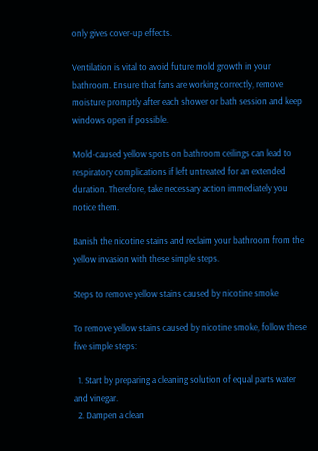only gives cover-up effects.

Ventilation is vital to avoid future mold growth in your bathroom. Ensure that fans are working correctly, remove moisture promptly after each shower or bath session and keep windows open if possible.

Mold-caused yellow spots on bathroom ceilings can lead to respiratory complications if left untreated for an extended duration. Therefore, take necessary action immediately you notice them.

Banish the nicotine stains and reclaim your bathroom from the yellow invasion with these simple steps.

Steps to remove yellow stains caused by nicotine smoke

To remove yellow stains caused by nicotine smoke, follow these five simple steps:

  1. Start by preparing a cleaning solution of equal parts water and vinegar.
  2. Dampen a clean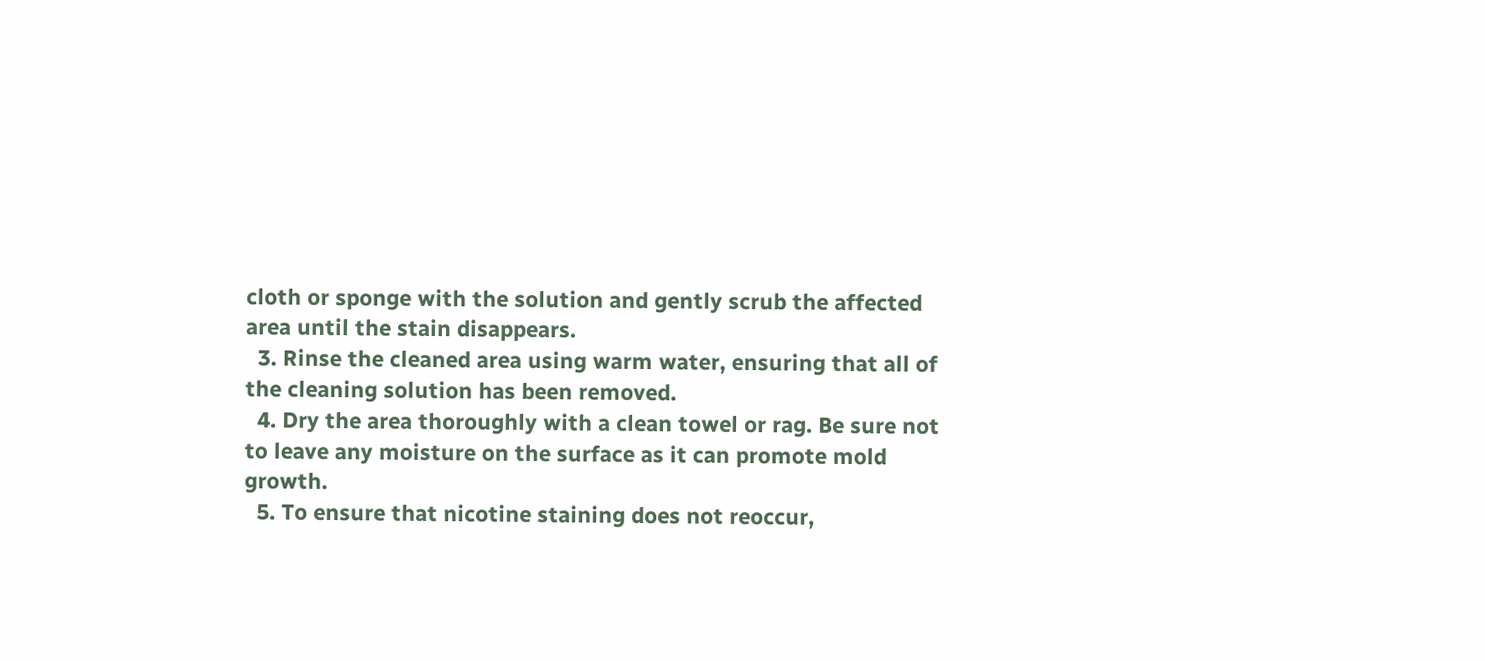cloth or sponge with the solution and gently scrub the affected area until the stain disappears.
  3. Rinse the cleaned area using warm water, ensuring that all of the cleaning solution has been removed.
  4. Dry the area thoroughly with a clean towel or rag. Be sure not to leave any moisture on the surface as it can promote mold growth.
  5. To ensure that nicotine staining does not reoccur,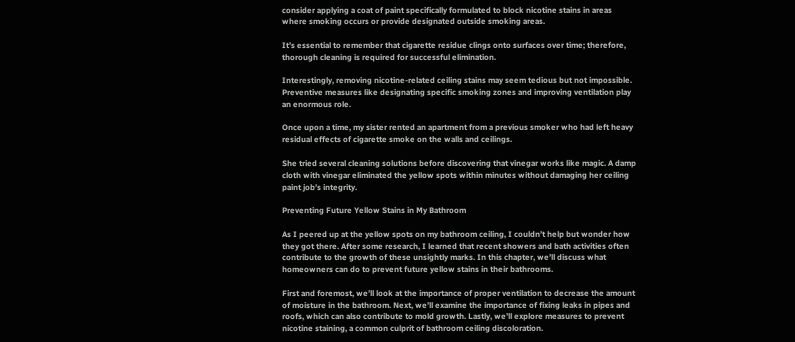consider applying a coat of paint specifically formulated to block nicotine stains in areas where smoking occurs or provide designated outside smoking areas.

It’s essential to remember that cigarette residue clings onto surfaces over time; therefore, thorough cleaning is required for successful elimination.

Interestingly, removing nicotine-related ceiling stains may seem tedious but not impossible. Preventive measures like designating specific smoking zones and improving ventilation play an enormous role.

Once upon a time, my sister rented an apartment from a previous smoker who had left heavy residual effects of cigarette smoke on the walls and ceilings.

She tried several cleaning solutions before discovering that vinegar works like magic. A damp cloth with vinegar eliminated the yellow spots within minutes without damaging her ceiling paint job’s integrity.

Preventing Future Yellow Stains in My Bathroom

As I peered up at the yellow spots on my bathroom ceiling, I couldn’t help but wonder how they got there. After some research, I learned that recent showers and bath activities often contribute to the growth of these unsightly marks. In this chapter, we’ll discuss what homeowners can do to prevent future yellow stains in their bathrooms.

First and foremost, we’ll look at the importance of proper ventilation to decrease the amount of moisture in the bathroom. Next, we’ll examine the importance of fixing leaks in pipes and roofs, which can also contribute to mold growth. Lastly, we’ll explore measures to prevent nicotine staining, a common culprit of bathroom ceiling discoloration.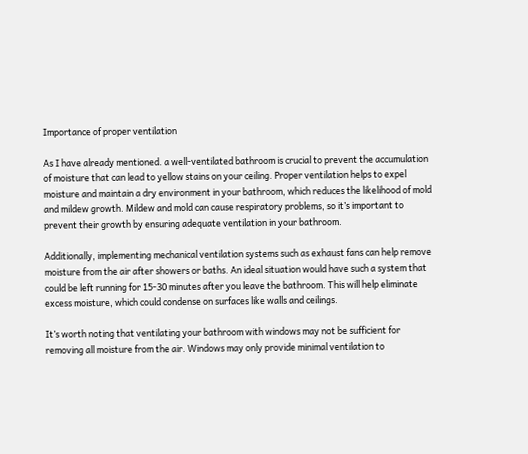Importance of proper ventilation

As I have already mentioned. a well-ventilated bathroom is crucial to prevent the accumulation of moisture that can lead to yellow stains on your ceiling. Proper ventilation helps to expel moisture and maintain a dry environment in your bathroom, which reduces the likelihood of mold and mildew growth. Mildew and mold can cause respiratory problems, so it’s important to prevent their growth by ensuring adequate ventilation in your bathroom.

Additionally, implementing mechanical ventilation systems such as exhaust fans can help remove moisture from the air after showers or baths. An ideal situation would have such a system that could be left running for 15-30 minutes after you leave the bathroom. This will help eliminate excess moisture, which could condense on surfaces like walls and ceilings.

It’s worth noting that ventilating your bathroom with windows may not be sufficient for removing all moisture from the air. Windows may only provide minimal ventilation to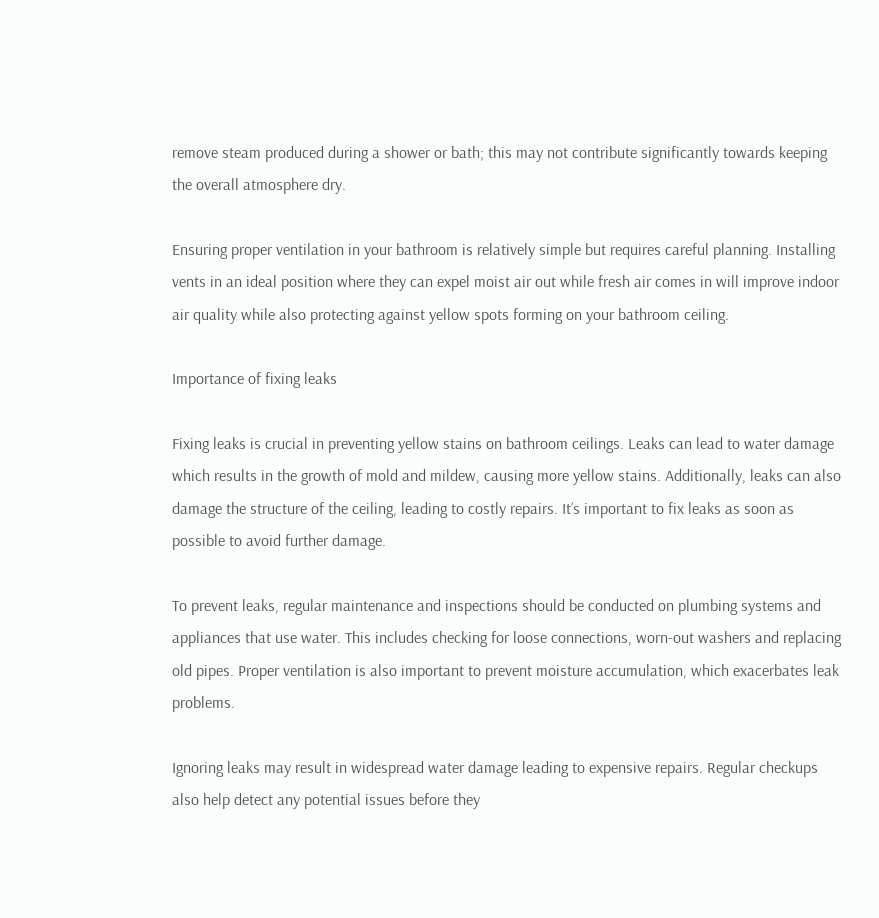remove steam produced during a shower or bath; this may not contribute significantly towards keeping the overall atmosphere dry.

Ensuring proper ventilation in your bathroom is relatively simple but requires careful planning. Installing vents in an ideal position where they can expel moist air out while fresh air comes in will improve indoor air quality while also protecting against yellow spots forming on your bathroom ceiling.

Importance of fixing leaks

Fixing leaks is crucial in preventing yellow stains on bathroom ceilings. Leaks can lead to water damage which results in the growth of mold and mildew, causing more yellow stains. Additionally, leaks can also damage the structure of the ceiling, leading to costly repairs. It’s important to fix leaks as soon as possible to avoid further damage.

To prevent leaks, regular maintenance and inspections should be conducted on plumbing systems and appliances that use water. This includes checking for loose connections, worn-out washers and replacing old pipes. Proper ventilation is also important to prevent moisture accumulation, which exacerbates leak problems.

Ignoring leaks may result in widespread water damage leading to expensive repairs. Regular checkups also help detect any potential issues before they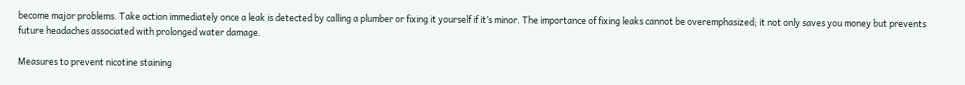become major problems. Take action immediately once a leak is detected by calling a plumber or fixing it yourself if it’s minor. The importance of fixing leaks cannot be overemphasized; it not only saves you money but prevents future headaches associated with prolonged water damage.

Measures to prevent nicotine staining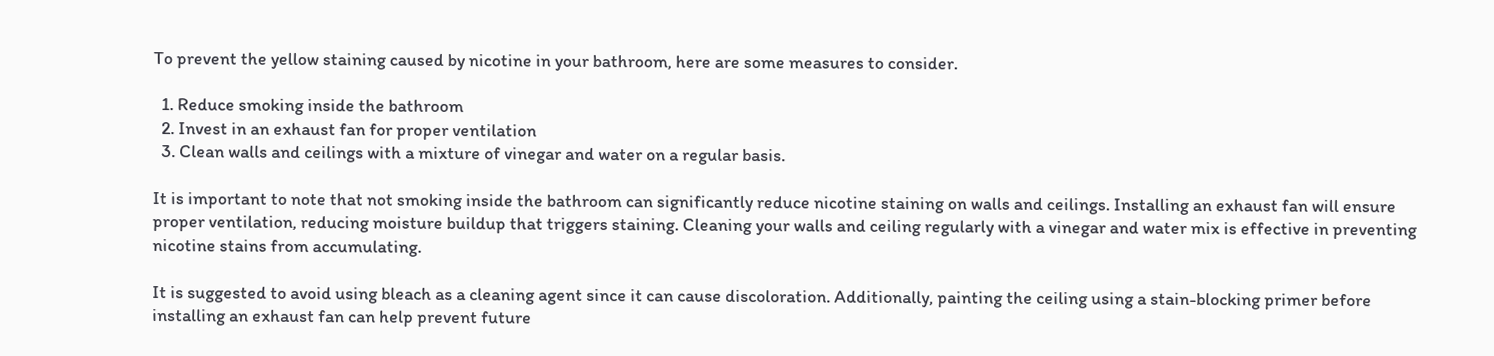To prevent the yellow staining caused by nicotine in your bathroom, here are some measures to consider.

  1. Reduce smoking inside the bathroom
  2. Invest in an exhaust fan for proper ventilation
  3. Clean walls and ceilings with a mixture of vinegar and water on a regular basis.

It is important to note that not smoking inside the bathroom can significantly reduce nicotine staining on walls and ceilings. Installing an exhaust fan will ensure proper ventilation, reducing moisture buildup that triggers staining. Cleaning your walls and ceiling regularly with a vinegar and water mix is effective in preventing nicotine stains from accumulating.

It is suggested to avoid using bleach as a cleaning agent since it can cause discoloration. Additionally, painting the ceiling using a stain-blocking primer before installing an exhaust fan can help prevent future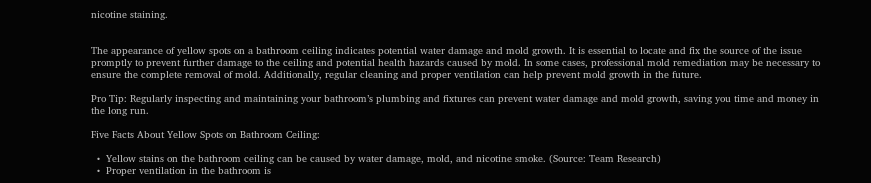nicotine staining.


The appearance of yellow spots on a bathroom ceiling indicates potential water damage and mold growth. It is essential to locate and fix the source of the issue promptly to prevent further damage to the ceiling and potential health hazards caused by mold. In some cases, professional mold remediation may be necessary to ensure the complete removal of mold. Additionally, regular cleaning and proper ventilation can help prevent mold growth in the future.

Pro Tip: Regularly inspecting and maintaining your bathroom’s plumbing and fixtures can prevent water damage and mold growth, saving you time and money in the long run.

Five Facts About Yellow Spots on Bathroom Ceiling:

  •  Yellow stains on the bathroom ceiling can be caused by water damage, mold, and nicotine smoke. (Source: Team Research)
  •  Proper ventilation in the bathroom is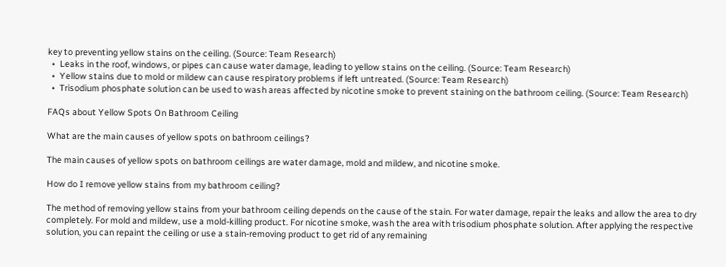key to preventing yellow stains on the ceiling. (Source: Team Research)
  •  Leaks in the roof, windows, or pipes can cause water damage, leading to yellow stains on the ceiling. (Source: Team Research)
  •  Yellow stains due to mold or mildew can cause respiratory problems if left untreated. (Source: Team Research)
  •  Trisodium phosphate solution can be used to wash areas affected by nicotine smoke to prevent staining on the bathroom ceiling. (Source: Team Research)

FAQs about Yellow Spots On Bathroom Ceiling

What are the main causes of yellow spots on bathroom ceilings?

The main causes of yellow spots on bathroom ceilings are water damage, mold and mildew, and nicotine smoke.

How do I remove yellow stains from my bathroom ceiling?

The method of removing yellow stains from your bathroom ceiling depends on the cause of the stain. For water damage, repair the leaks and allow the area to dry completely. For mold and mildew, use a mold-killing product. For nicotine smoke, wash the area with trisodium phosphate solution. After applying the respective solution, you can repaint the ceiling or use a stain-removing product to get rid of any remaining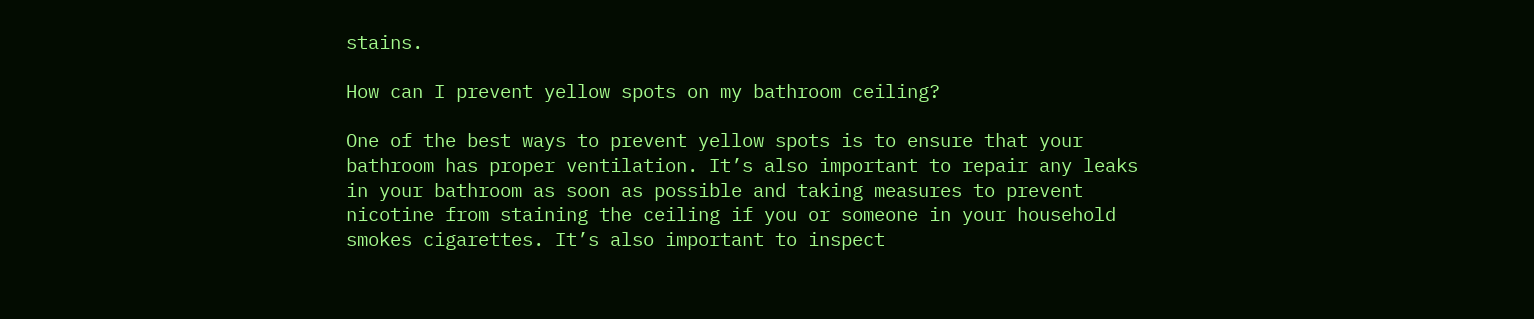stains.

How can I prevent yellow spots on my bathroom ceiling?

One of the best ways to prevent yellow spots is to ensure that your bathroom has proper ventilation. It’s also important to repair any leaks in your bathroom as soon as possible and taking measures to prevent nicotine from staining the ceiling if you or someone in your household smokes cigarettes. It’s also important to inspect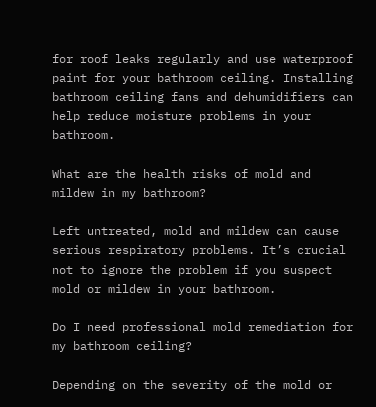for roof leaks regularly and use waterproof paint for your bathroom ceiling. Installing bathroom ceiling fans and dehumidifiers can help reduce moisture problems in your bathroom.

What are the health risks of mold and mildew in my bathroom?

Left untreated, mold and mildew can cause serious respiratory problems. It’s crucial not to ignore the problem if you suspect mold or mildew in your bathroom.

Do I need professional mold remediation for my bathroom ceiling?

Depending on the severity of the mold or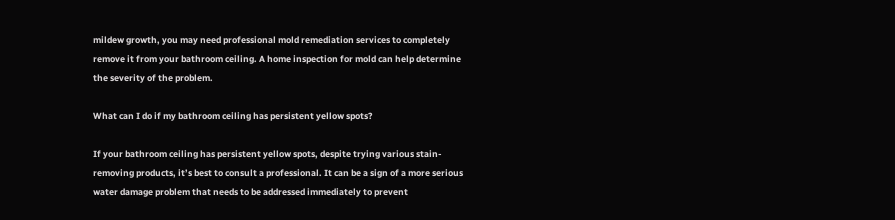mildew growth, you may need professional mold remediation services to completely remove it from your bathroom ceiling. A home inspection for mold can help determine the severity of the problem.

What can I do if my bathroom ceiling has persistent yellow spots?

If your bathroom ceiling has persistent yellow spots, despite trying various stain-removing products, it’s best to consult a professional. It can be a sign of a more serious water damage problem that needs to be addressed immediately to prevent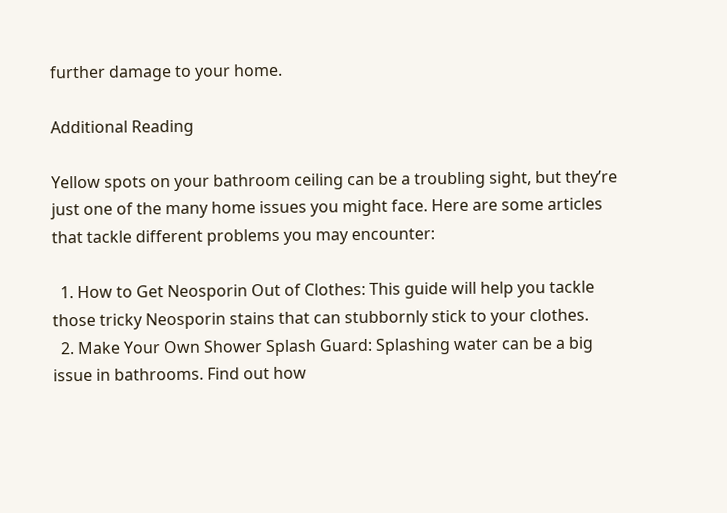further damage to your home.

Additional Reading

Yellow spots on your bathroom ceiling can be a troubling sight, but they’re just one of the many home issues you might face. Here are some articles that tackle different problems you may encounter:

  1. How to Get Neosporin Out of Clothes: This guide will help you tackle those tricky Neosporin stains that can stubbornly stick to your clothes.
  2. Make Your Own Shower Splash Guard: Splashing water can be a big issue in bathrooms. Find out how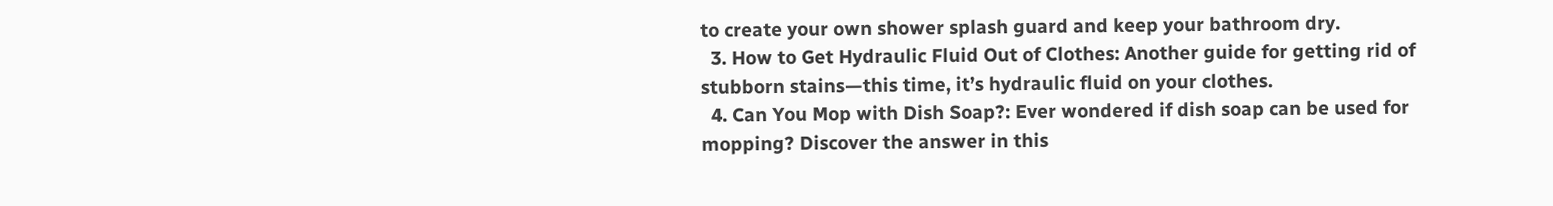to create your own shower splash guard and keep your bathroom dry.
  3. How to Get Hydraulic Fluid Out of Clothes: Another guide for getting rid of stubborn stains—this time, it’s hydraulic fluid on your clothes.
  4. Can You Mop with Dish Soap?: Ever wondered if dish soap can be used for mopping? Discover the answer in this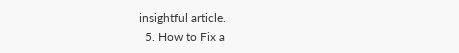insightful article.
  5. How to Fix a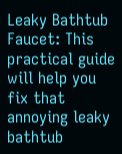Leaky Bathtub Faucet: This practical guide will help you fix that annoying leaky bathtub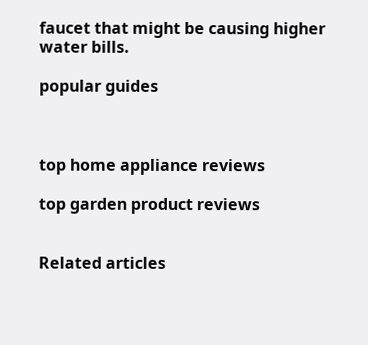faucet that might be causing higher water bills.

popular guides



top home appliance reviews

top garden product reviews


Related articles